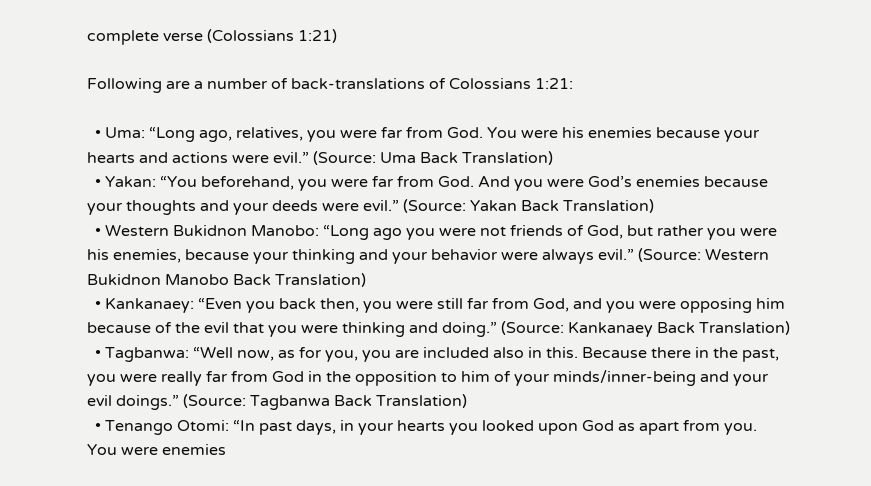complete verse (Colossians 1:21)

Following are a number of back-translations of Colossians 1:21:

  • Uma: “Long ago, relatives, you were far from God. You were his enemies because your hearts and actions were evil.” (Source: Uma Back Translation)
  • Yakan: “You beforehand, you were far from God. And you were God’s enemies because your thoughts and your deeds were evil.” (Source: Yakan Back Translation)
  • Western Bukidnon Manobo: “Long ago you were not friends of God, but rather you were his enemies, because your thinking and your behavior were always evil.” (Source: Western Bukidnon Manobo Back Translation)
  • Kankanaey: “Even you back then, you were still far from God, and you were opposing him because of the evil that you were thinking and doing.” (Source: Kankanaey Back Translation)
  • Tagbanwa: “Well now, as for you, you are included also in this. Because there in the past, you were really far from God in the opposition to him of your minds/inner-being and your evil doings.” (Source: Tagbanwa Back Translation)
  • Tenango Otomi: “In past days, in your hearts you looked upon God as apart from you. You were enemies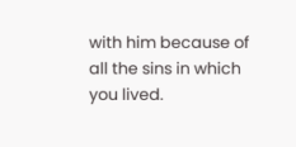with him because of all the sins in which you lived.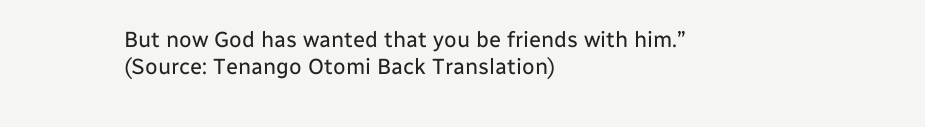But now God has wanted that you be friends with him.” (Source: Tenango Otomi Back Translation)